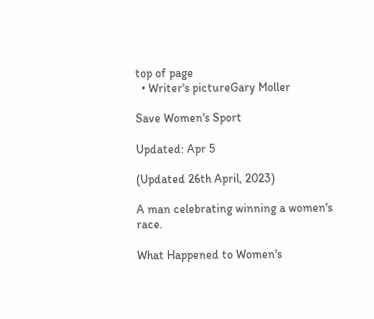top of page
  • Writer's pictureGary Moller

Save Women's Sport

Updated: Apr 5

(Updated 26th April, 2023)

A man celebrating winning a women's race.

What Happened to Women's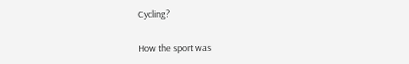Cycling?

How the sport was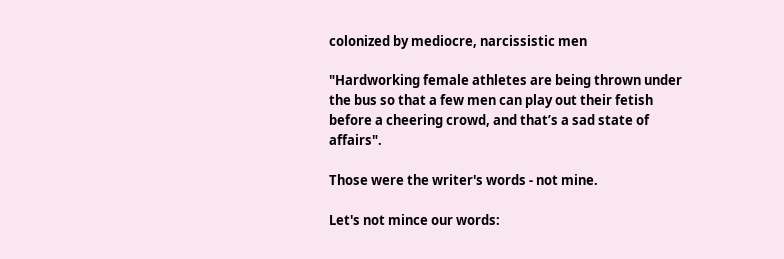colonized by mediocre, narcissistic men

"Hardworking female athletes are being thrown under the bus so that a few men can play out their fetish before a cheering crowd, and that’s a sad state of affairs".

Those were the writer's words - not mine.

Let's not mince our words: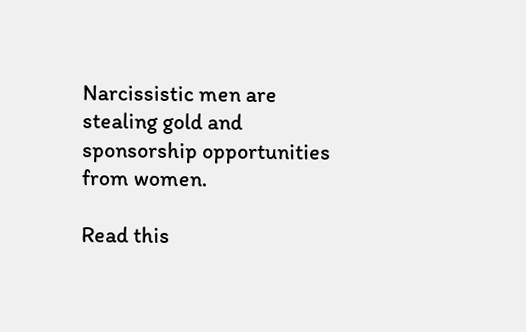Narcissistic men are stealing gold and sponsorship opportunities from women.

Read this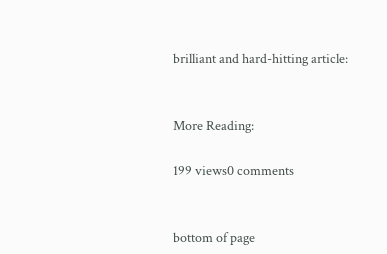brilliant and hard-hitting article:


More Reading:

199 views0 comments


bottom of page